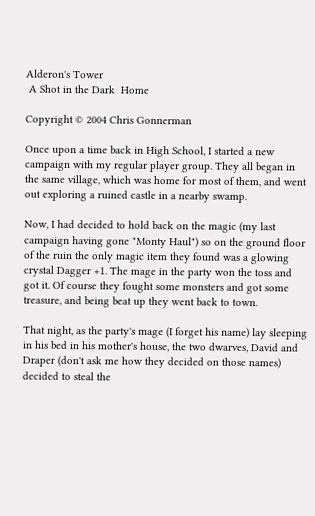Alderon's Tower
 A Shot in the Dark  Home

Copyright © 2004 Chris Gonnerman

Once upon a time back in High School, I started a new campaign with my regular player group. They all began in the same village, which was home for most of them, and went out exploring a ruined castle in a nearby swamp.

Now, I had decided to hold back on the magic (my last campaign having gone "Monty Haul") so on the ground floor of the ruin the only magic item they found was a glowing crystal Dagger +1. The mage in the party won the toss and got it. Of course they fought some monsters and got some treasure, and being beat up they went back to town.

That night, as the party's mage (I forget his name) lay sleeping in his bed in his mother's house, the two dwarves, David and Draper (don't ask me how they decided on those names) decided to steal the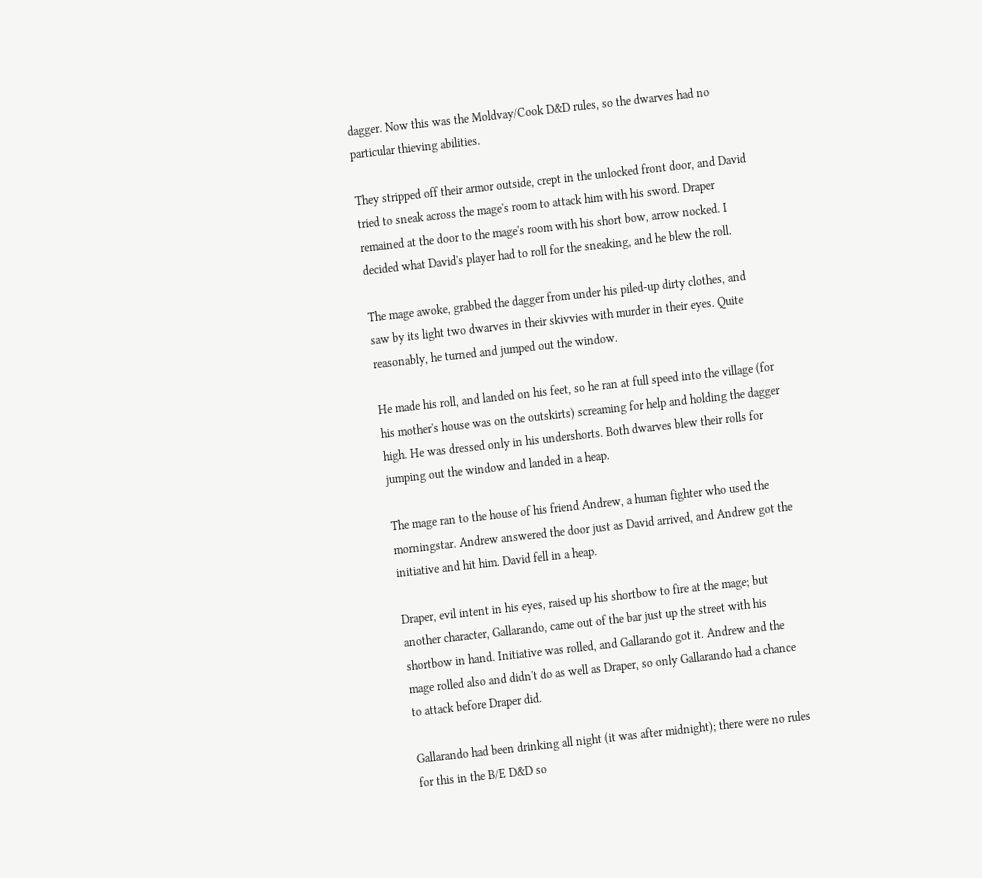dagger. Now this was the Moldvay/Cook D&D rules, so the dwarves had no particular thieving abilities.

They stripped off their armor outside, crept in the unlocked front door, and David tried to sneak across the mage's room to attack him with his sword. Draper remained at the door to the mage's room with his short bow, arrow nocked. I decided what David's player had to roll for the sneaking, and he blew the roll.

The mage awoke, grabbed the dagger from under his piled-up dirty clothes, and saw by its light two dwarves in their skivvies with murder in their eyes. Quite reasonably, he turned and jumped out the window.

He made his roll, and landed on his feet, so he ran at full speed into the village (for his mother's house was on the outskirts) screaming for help and holding the dagger high. He was dressed only in his undershorts. Both dwarves blew their rolls for jumping out the window and landed in a heap.

The mage ran to the house of his friend Andrew, a human fighter who used the morningstar. Andrew answered the door just as David arrived, and Andrew got the initiative and hit him. David fell in a heap.

Draper, evil intent in his eyes, raised up his shortbow to fire at the mage; but another character, Gallarando, came out of the bar just up the street with his shortbow in hand. Initiative was rolled, and Gallarando got it. Andrew and the mage rolled also and didn't do as well as Draper, so only Gallarando had a chance to attack before Draper did.

Gallarando had been drinking all night (it was after midnight); there were no rules for this in the B/E D&D so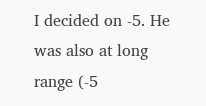I decided on -5. He was also at long range (-5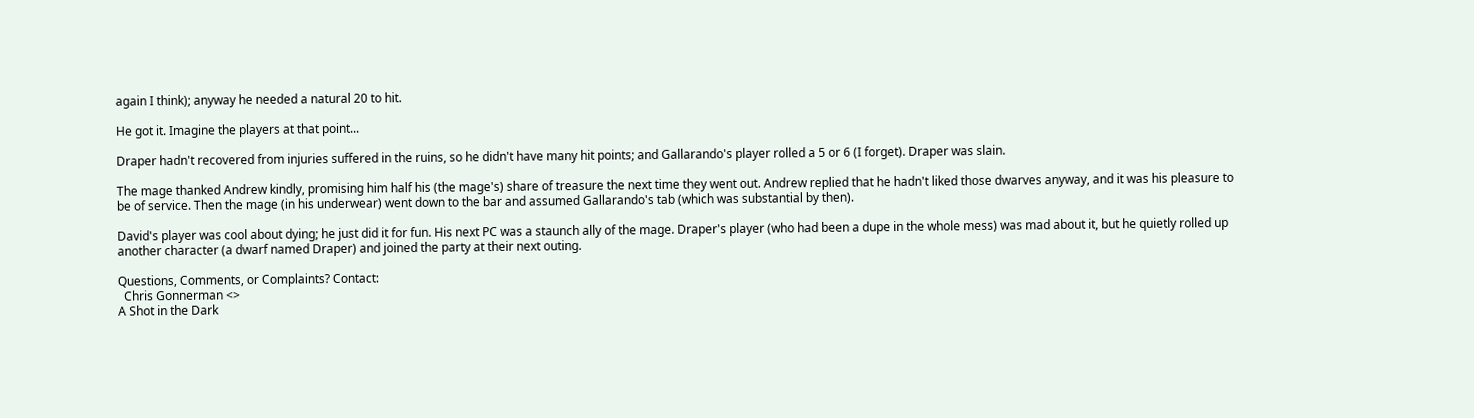again I think); anyway he needed a natural 20 to hit.

He got it. Imagine the players at that point...

Draper hadn't recovered from injuries suffered in the ruins, so he didn't have many hit points; and Gallarando's player rolled a 5 or 6 (I forget). Draper was slain.

The mage thanked Andrew kindly, promising him half his (the mage's) share of treasure the next time they went out. Andrew replied that he hadn't liked those dwarves anyway, and it was his pleasure to be of service. Then the mage (in his underwear) went down to the bar and assumed Gallarando's tab (which was substantial by then).

David's player was cool about dying; he just did it for fun. His next PC was a staunch ally of the mage. Draper's player (who had been a dupe in the whole mess) was mad about it, but he quietly rolled up another character (a dwarf named Draper) and joined the party at their next outing.

Questions, Comments, or Complaints? Contact:
  Chris Gonnerman <>
A Shot in the Dark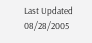Last Updated 08/28/2005